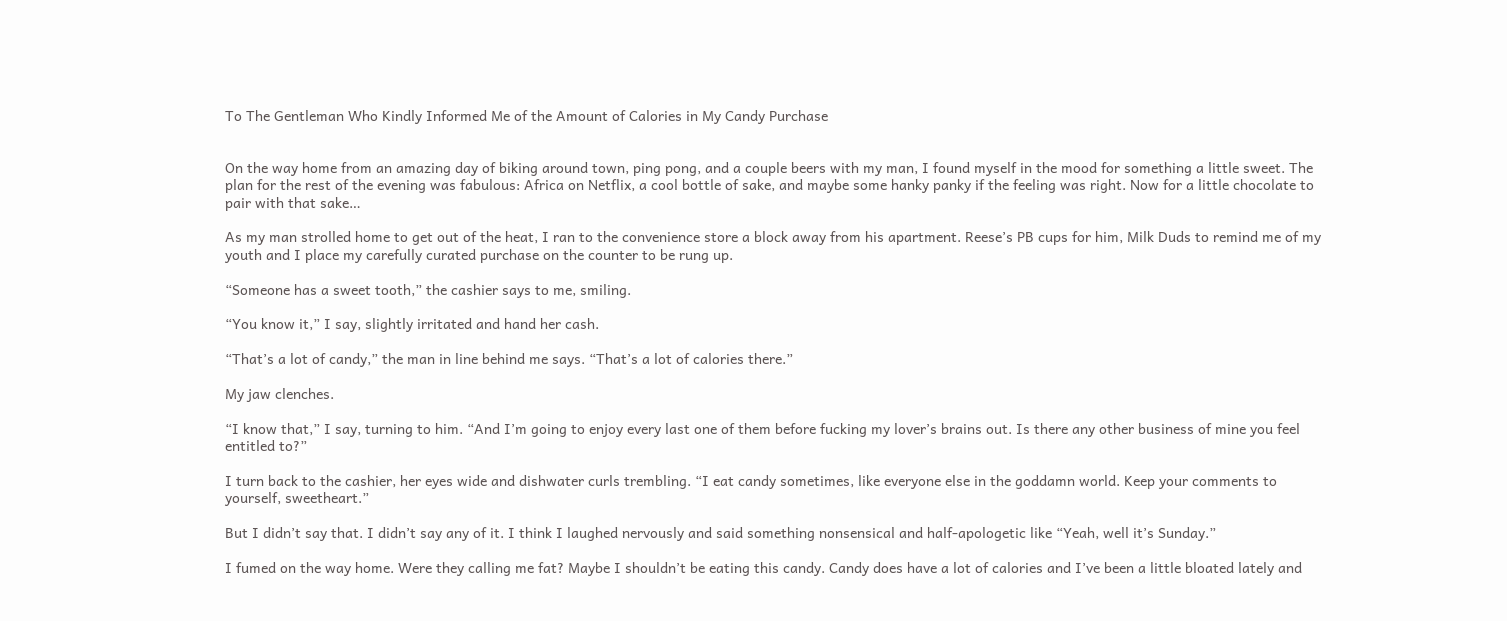To The Gentleman Who Kindly Informed Me of the Amount of Calories in My Candy Purchase


On the way home from an amazing day of biking around town, ping pong, and a couple beers with my man, I found myself in the mood for something a little sweet. The plan for the rest of the evening was fabulous: Africa on Netflix, a cool bottle of sake, and maybe some hanky panky if the feeling was right. Now for a little chocolate to pair with that sake…

As my man strolled home to get out of the heat, I ran to the convenience store a block away from his apartment. Reese’s PB cups for him, Milk Duds to remind me of my youth and I place my carefully curated purchase on the counter to be rung up.

“Someone has a sweet tooth,” the cashier says to me, smiling.

“You know it,” I say, slightly irritated and hand her cash.

“That’s a lot of candy,” the man in line behind me says. “That’s a lot of calories there.”

My jaw clenches.

“I know that,” I say, turning to him. “And I’m going to enjoy every last one of them before fucking my lover’s brains out. Is there any other business of mine you feel entitled to?”

I turn back to the cashier, her eyes wide and dishwater curls trembling. “I eat candy sometimes, like everyone else in the goddamn world. Keep your comments to yourself, sweetheart.”

But I didn’t say that. I didn’t say any of it. I think I laughed nervously and said something nonsensical and half-apologetic like “Yeah, well it’s Sunday.”

I fumed on the way home. Were they calling me fat? Maybe I shouldn’t be eating this candy. Candy does have a lot of calories and I’ve been a little bloated lately and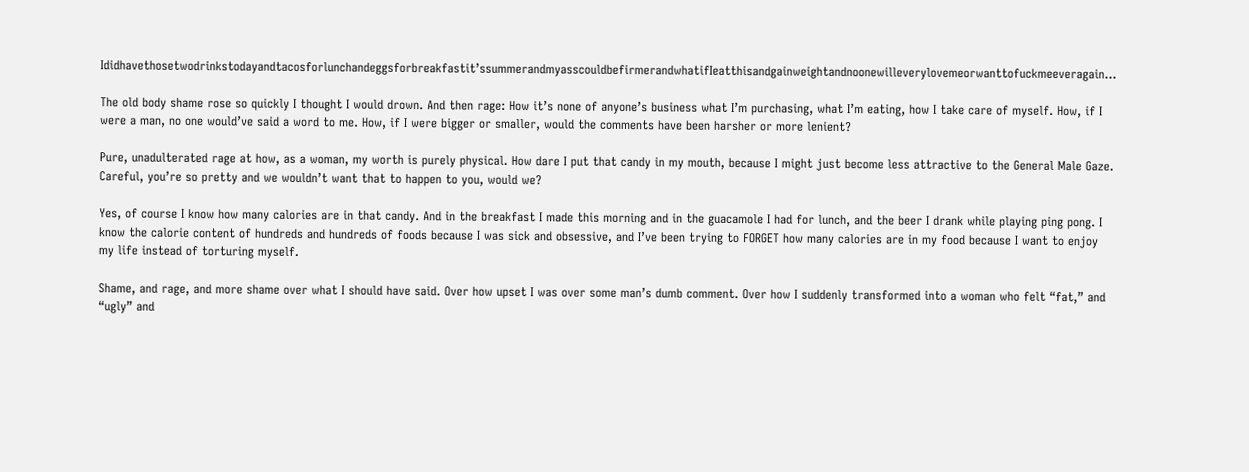Ididhavethosetwodrinkstodayandtacosforlunchandeggsforbreakfastit’ssummerandmyasscouldbefirmerandwhatifIeatthisandgainweightandnoonewilleverylovemeorwanttofuckmeeveragain…

The old body shame rose so quickly I thought I would drown. And then rage: How it’s none of anyone’s business what I’m purchasing, what I’m eating, how I take care of myself. How, if I were a man, no one would’ve said a word to me. How, if I were bigger or smaller, would the comments have been harsher or more lenient?

Pure, unadulterated rage at how, as a woman, my worth is purely physical. How dare I put that candy in my mouth, because I might just become less attractive to the General Male Gaze. Careful, you’re so pretty and we wouldn’t want that to happen to you, would we?

Yes, of course I know how many calories are in that candy. And in the breakfast I made this morning and in the guacamole I had for lunch, and the beer I drank while playing ping pong. I know the calorie content of hundreds and hundreds of foods because I was sick and obsessive, and I’ve been trying to FORGET how many calories are in my food because I want to enjoy my life instead of torturing myself.

Shame, and rage, and more shame over what I should have said. Over how upset I was over some man’s dumb comment. Over how I suddenly transformed into a woman who felt “fat,” and “ugly” and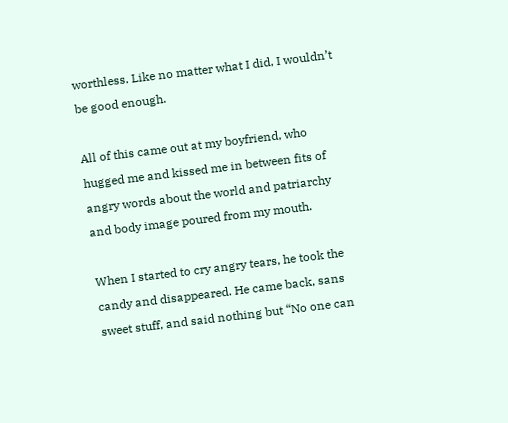worthless. Like no matter what I did, I wouldn’t be good enough.

All of this came out at my boyfriend, who hugged me and kissed me in between fits of angry words about the world and patriarchy and body image poured from my mouth.

When I started to cry angry tears, he took the candy and disappeared. He came back, sans sweet stuff, and said nothing but “No one can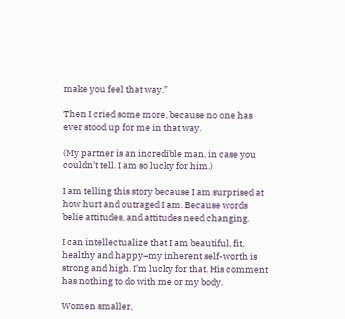make you feel that way.”

Then I cried some more, because no one has ever stood up for me in that way.

(My partner is an incredible man, in case you couldn’t tell. I am so lucky for him.)

I am telling this story because I am surprised at how hurt and outraged I am. Because words belie attitudes, and attitudes need changing.

I can intellectualize that I am beautiful, fit, healthy and happy–my inherent self-worth is strong and high. I’m lucky for that. His comment has nothing to do with me or my body.

Women smaller,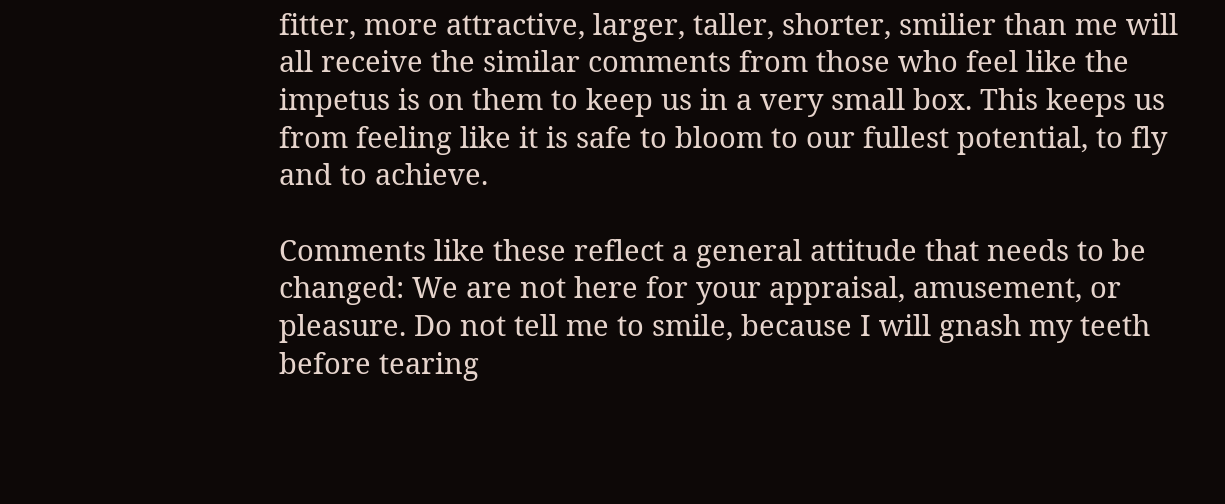fitter, more attractive, larger, taller, shorter, smilier than me will all receive the similar comments from those who feel like the impetus is on them to keep us in a very small box. This keeps us from feeling like it is safe to bloom to our fullest potential, to fly and to achieve.

Comments like these reflect a general attitude that needs to be changed: We are not here for your appraisal, amusement, or pleasure. Do not tell me to smile, because I will gnash my teeth before tearing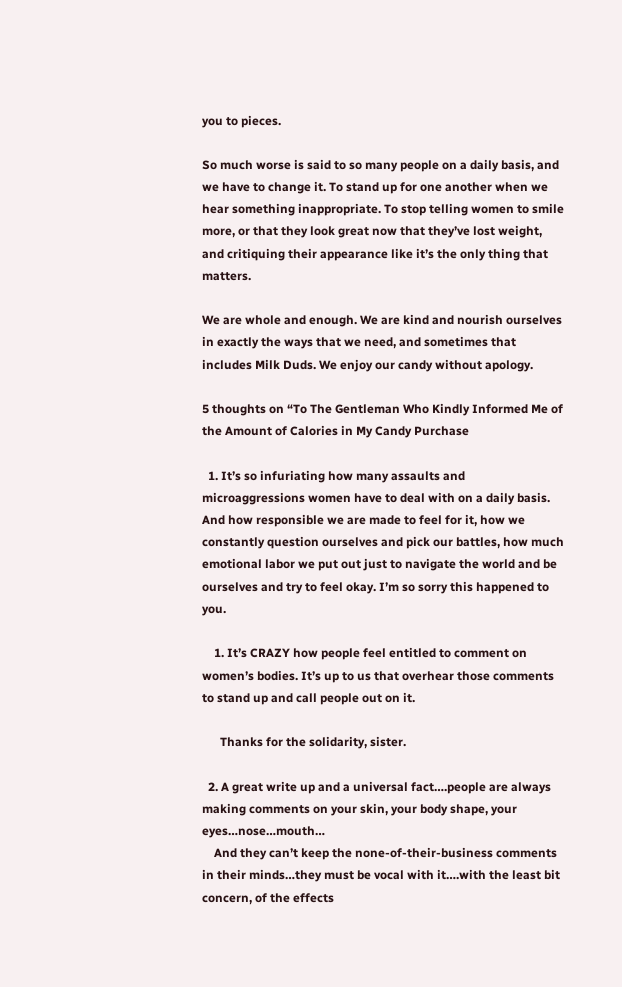you to pieces.

So much worse is said to so many people on a daily basis, and we have to change it. To stand up for one another when we hear something inappropriate. To stop telling women to smile more, or that they look great now that they’ve lost weight, and critiquing their appearance like it’s the only thing that matters.

We are whole and enough. We are kind and nourish ourselves in exactly the ways that we need, and sometimes that includes Milk Duds. We enjoy our candy without apology.

5 thoughts on “To The Gentleman Who Kindly Informed Me of the Amount of Calories in My Candy Purchase

  1. It’s so infuriating how many assaults and microaggressions women have to deal with on a daily basis. And how responsible we are made to feel for it, how we constantly question ourselves and pick our battles, how much emotional labor we put out just to navigate the world and be ourselves and try to feel okay. I’m so sorry this happened to you.

    1. It’s CRAZY how people feel entitled to comment on women’s bodies. It’s up to us that overhear those comments to stand up and call people out on it.

      Thanks for the solidarity, sister.

  2. A great write up and a universal fact….people are always making comments on your skin, your body shape, your eyes…nose…mouth…
    And they can’t keep the none-of-their-business comments in their minds…they must be vocal with it….with the least bit concern, of the effects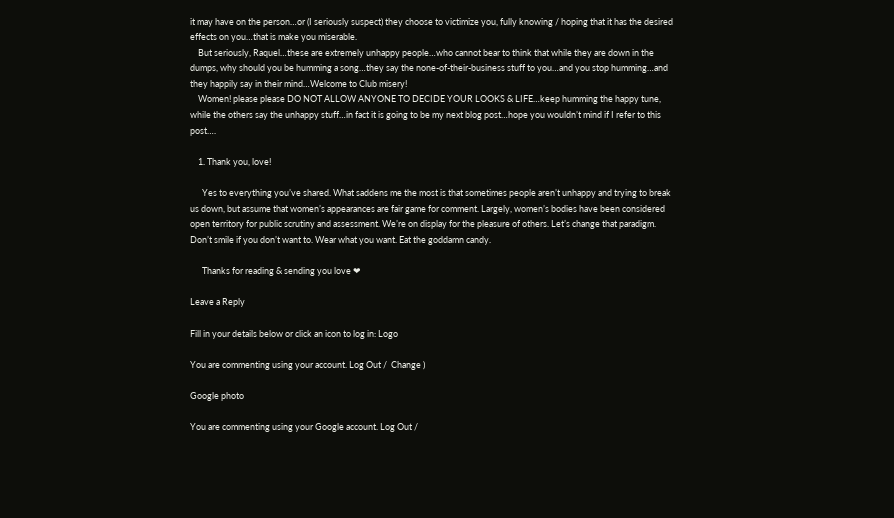it may have on the person…or (I seriously suspect) they choose to victimize you, fully knowing / hoping that it has the desired effects on you…that is make you miserable.
    But seriously, Raquel…these are extremely unhappy people…who cannot bear to think that while they are down in the dumps, why should you be humming a song…they say the none-of-their-business stuff to you…and you stop humming…and they happily say in their mind…Welcome to Club misery!
    Women! please please DO NOT ALLOW ANYONE TO DECIDE YOUR LOOKS & LIFE…keep humming the happy tune, while the others say the unhappy stuff…in fact it is going to be my next blog post…hope you wouldn’t mind if I refer to this post….

    1. Thank you, love!

      Yes to everything you’ve shared. What saddens me the most is that sometimes people aren’t unhappy and trying to break us down, but assume that women’s appearances are fair game for comment. Largely, women’s bodies have been considered open territory for public scrutiny and assessment. We’re on display for the pleasure of others. Let’s change that paradigm. Don’t smile if you don’t want to. Wear what you want. Eat the goddamn candy.

      Thanks for reading & sending you love ❤

Leave a Reply

Fill in your details below or click an icon to log in: Logo

You are commenting using your account. Log Out /  Change )

Google photo

You are commenting using your Google account. Log Out /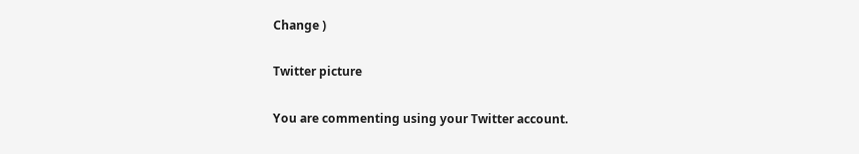Change )

Twitter picture

You are commenting using your Twitter account.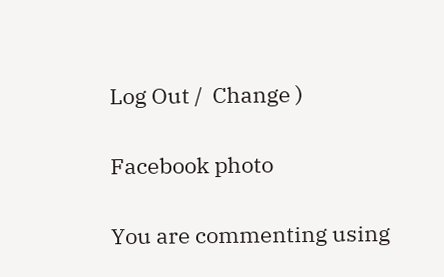Log Out /  Change )

Facebook photo

You are commenting using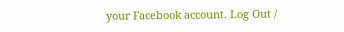your Facebook account. Log Out /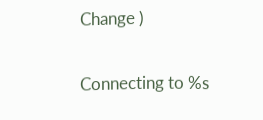Change )

Connecting to %s